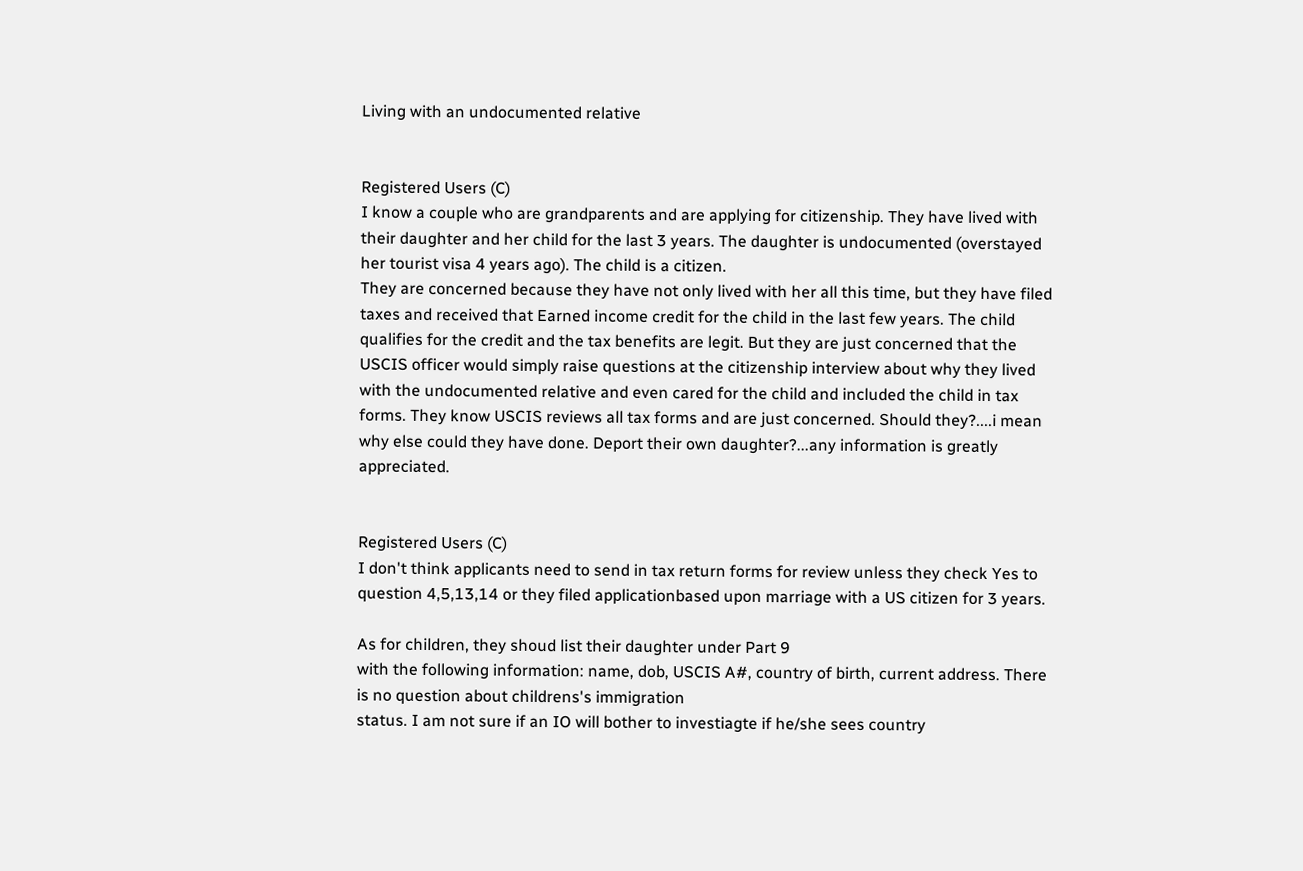Living with an undocumented relative


Registered Users (C)
I know a couple who are grandparents and are applying for citizenship. They have lived with their daughter and her child for the last 3 years. The daughter is undocumented (overstayed her tourist visa 4 years ago). The child is a citizen.
They are concerned because they have not only lived with her all this time, but they have filed taxes and received that Earned income credit for the child in the last few years. The child qualifies for the credit and the tax benefits are legit. But they are just concerned that the USCIS officer would simply raise questions at the citizenship interview about why they lived with the undocumented relative and even cared for the child and included the child in tax forms. They know USCIS reviews all tax forms and are just concerned. Should they?....i mean why else could they have done. Deport their own daughter?...any information is greatly appreciated.


Registered Users (C)
I don't think applicants need to send in tax return forms for review unless they check Yes to question 4,5,13,14 or they filed applicationbased upon marriage with a US citizen for 3 years.

As for children, they shoud list their daughter under Part 9
with the following information: name, dob, USCIS A#, country of birth, current address. There is no question about childrens's immigration
status. I am not sure if an IO will bother to investiagte if he/she sees country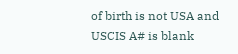of birth is not USA and USCIS A# is blank